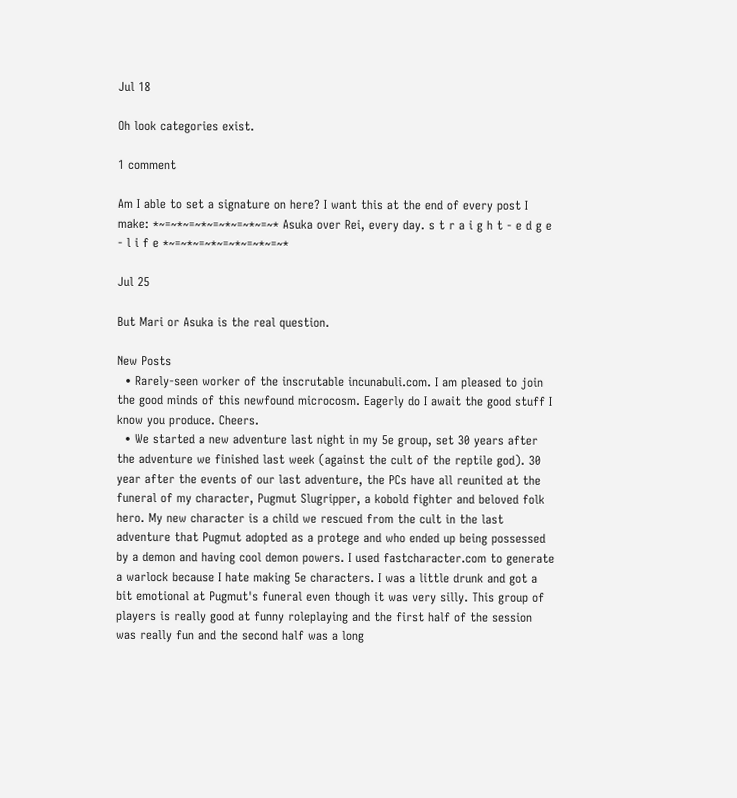Jul 18

Oh look categories exist.

1 comment

Am I able to set a signature on here? I want this at the end of every post I make: *~=~*~=~*~=~*~=~*~=~* Asuka over Rei, every day. s t r a i g h t - e d g e - l i f e *~=~*~=~*~=~*~=~*~=~*

Jul 25

But Mari or Asuka is the real question.

New Posts
  • Rarely-seen worker of the inscrutable incunabuli.com. I am pleased to join the good minds of this newfound microcosm. Eagerly do I await the good stuff I know you produce. Cheers.
  • We started a new adventure last night in my 5e group, set 30 years after the adventure we finished last week (against the cult of the reptile god). 30 year after the events of our last adventure, the PCs have all reunited at the funeral of my character, Pugmut Slugripper, a kobold fighter and beloved folk hero. My new character is a child we rescued from the cult in the last adventure that Pugmut adopted as a protege and who ended up being possessed by a demon and having cool demon powers. I used fastcharacter.com to generate a warlock because I hate making 5e characters. I was a little drunk and got a bit emotional at Pugmut's funeral even though it was very silly. This group of players is really good at funny roleplaying and the first half of the session was really fun and the second half was a long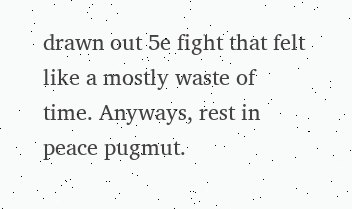drawn out 5e fight that felt like a mostly waste of time. Anyways, rest in peace pugmut.